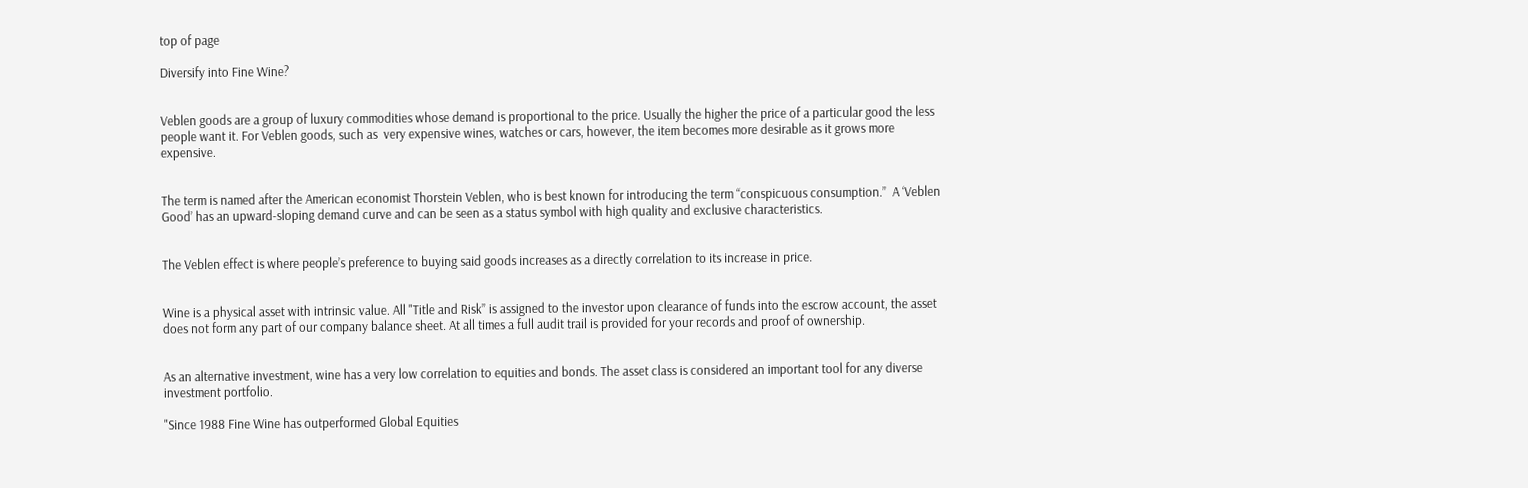top of page

Diversify into Fine Wine?


Veblen goods are a group of luxury commodities whose demand is proportional to the price. Usually the higher the price of a particular good the less people want it. For Veblen goods, such as  very expensive wines, watches or cars, however, the item becomes more desirable as it grows more expensive.


The term is named after the American economist Thorstein Veblen, who is best known for introducing the term “conspicuous consumption.”  A ‘Veblen Good’ has an upward-sloping demand curve and can be seen as a status symbol with high quality and exclusive characteristics.


The Veblen effect is where people’s preference to buying said goods increases as a directly correlation to its increase in price.


Wine is a physical asset with intrinsic value. All "Title and Risk” is assigned to the investor upon clearance of funds into the escrow account, the asset does not form any part of our company balance sheet. At all times a full audit trail is provided for your records and proof of ownership.


As an alternative investment, wine has a very low correlation to equities and bonds. The asset class is considered an important tool for any diverse investment portfolio.

"Since 1988 Fine Wine has outperformed Global Equities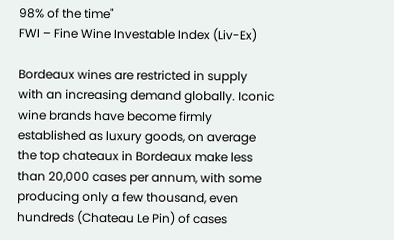98% of the time"
FWI – Fine Wine Investable Index (Liv-Ex)

Bordeaux wines are restricted in supply with an increasing demand globally. Iconic wine brands have become firmly established as luxury goods, on average the top chateaux in Bordeaux make less than 20,000 cases per annum, with some producing only a few thousand, even hundreds (Chateau Le Pin) of cases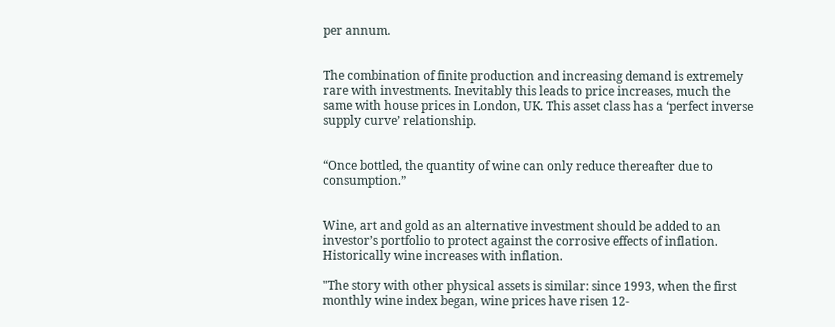per annum.


The combination of finite production and increasing demand is extremely rare with investments. Inevitably this leads to price increases, much the same with house prices in London, UK. This asset class has a ‘perfect inverse supply curve’ relationship.


“Once bottled, the quantity of wine can only reduce thereafter due to consumption.”


Wine, art and gold as an alternative investment should be added to an investor’s portfolio to protect against the corrosive effects of inflation. Historically wine increases with inflation.

"The story with other physical assets is similar: since 1993, when the first monthly wine index began, wine prices have risen 12-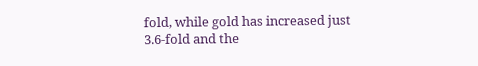fold, while gold has increased just 3.6-fold and the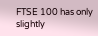FTSE 100 has only slightly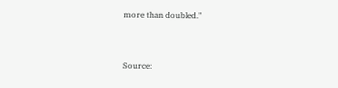more than doubled."


Source: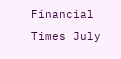Financial Times July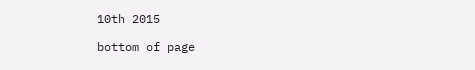10th 2015

bottom of page